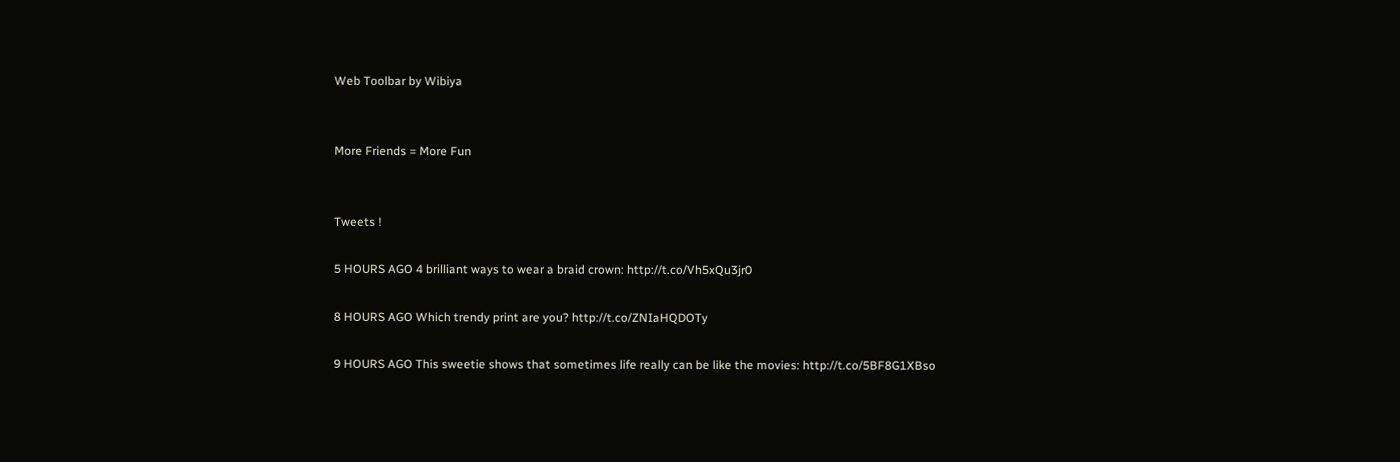Web Toolbar by Wibiya


More Friends = More Fun


Tweets !

5 HOURS AGO 4 brilliant ways to wear a braid crown: http://t.co/Vh5xQu3jr0

8 HOURS AGO Which trendy print are you? http://t.co/ZNIaHQDOTy

9 HOURS AGO This sweetie shows that sometimes life really can be like the movies: http://t.co/5BF8G1XBso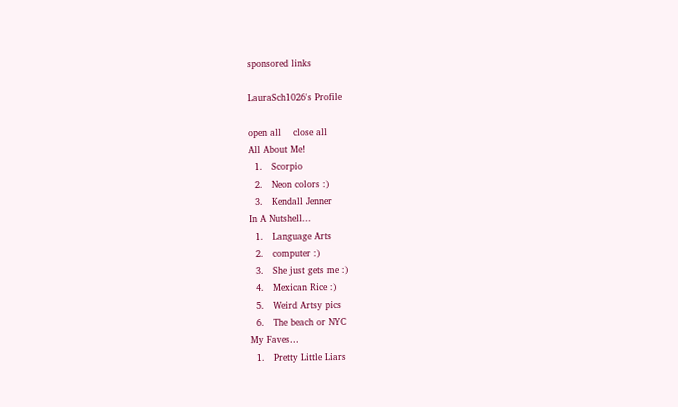sponsored links

LauraSch1026's Profile

open all    close all
All About Me!
  1.   Scorpio
  2.   Neon colors :)
  3.   Kendall Jenner
In A Nutshell...
  1.   Language Arts
  2.   computer :)
  3.   She just gets me :)
  4.   Mexican Rice :)
  5.   Weird Artsy pics
  6.   The beach or NYC
My Faves…
  1.   Pretty Little Liars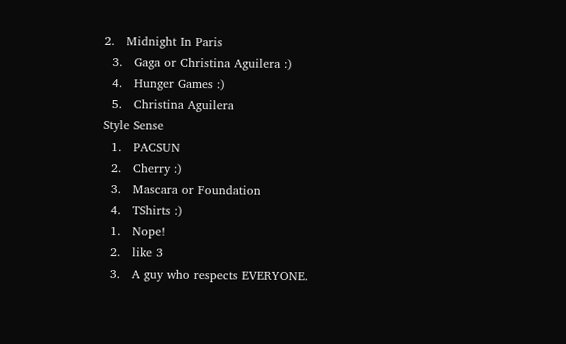2.   Midnight In Paris
  3.   Gaga or Christina Aguilera :)
  4.   Hunger Games :)
  5.   Christina Aguilera
Style Sense
  1.   PACSUN
  2.   Cherry :)
  3.   Mascara or Foundation
  4.   TShirts :)
  1.   Nope!
  2.   like 3
  3.   A guy who respects EVERYONE.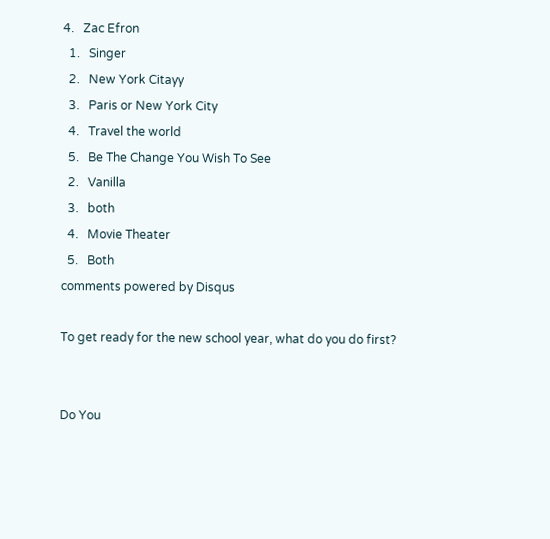4.   Zac Efron
  1.   Singer
  2.   New York Citayy
  3.   Paris or New York City
  4.   Travel the world
  5.   Be The Change You Wish To See
  2.   Vanilla
  3.   both
  4.   Movie Theater
  5.   Both
comments powered by Disqus

To get ready for the new school year, what do you do first?


Do You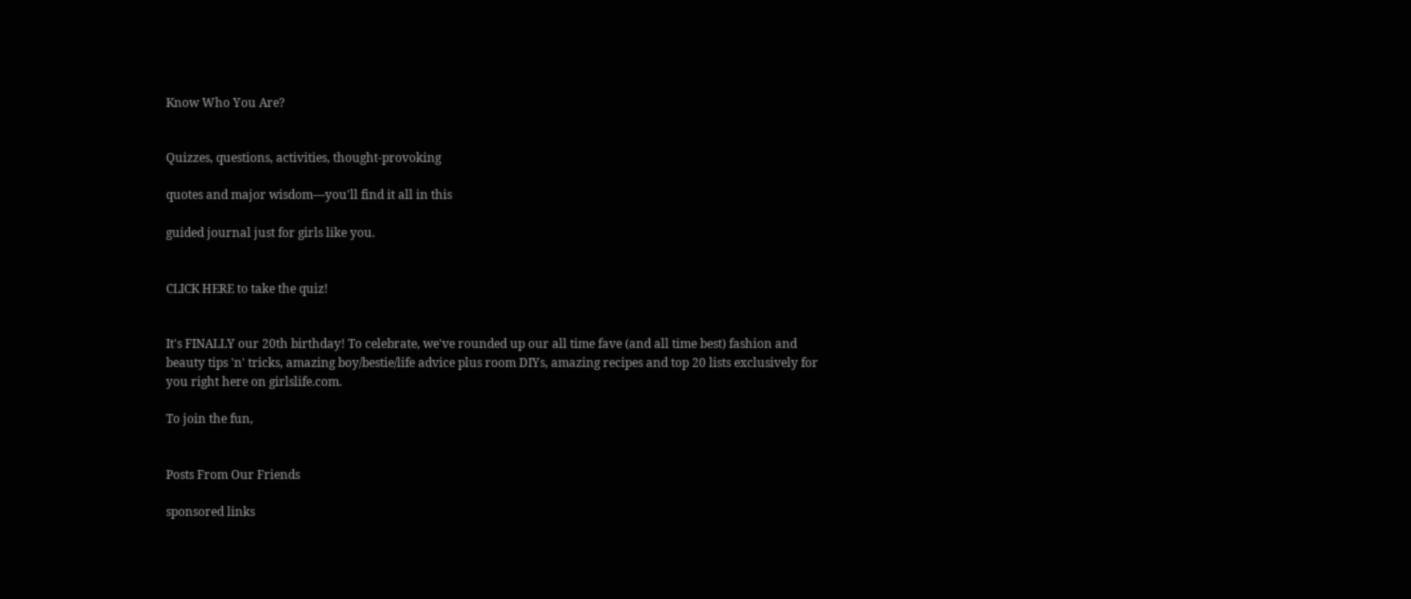Know Who You Are?


Quizzes, questions, activities, thought-provoking

quotes and major wisdom—you'll find it all in this

guided journal just for girls like you.


CLICK HERE to take the quiz!


It's FINALLY our 20th birthday! To celebrate, we've rounded up our all time fave (and all time best) fashion and beauty tips 'n' tricks, amazing boy/bestie/life advice plus room DIYs, amazing recipes and top 20 lists exclusively for you right here on girlslife.com.

To join the fun,


Posts From Our Friends

sponsored links